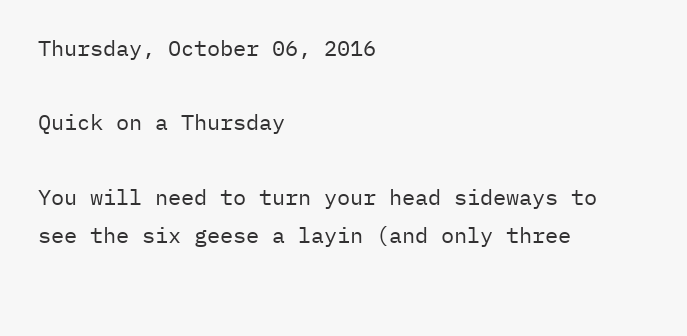Thursday, October 06, 2016

Quick on a Thursday

You will need to turn your head sideways to see the six geese a layin (and only three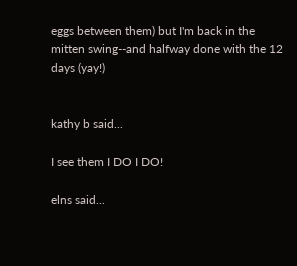eggs between them) but I'm back in the mitten swing--and halfway done with the 12 days (yay!)


kathy b said...

I see them I DO I DO!

elns said...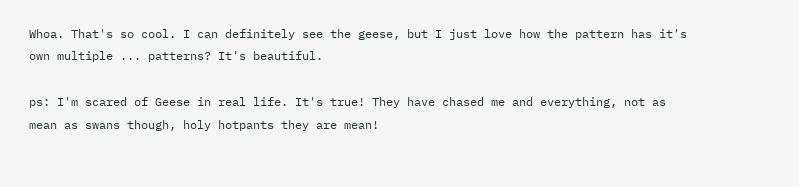Whoa. That's so cool. I can definitely see the geese, but I just love how the pattern has it's own multiple ... patterns? It's beautiful.

ps: I'm scared of Geese in real life. It's true! They have chased me and everything, not as mean as swans though, holy hotpants they are mean!